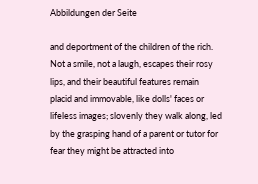Abbildungen der Seite

and deportment of the children of the rich. Not a smile, not a laugh, escapes their rosy lips, and their beautiful features remain placid and immovable, like dolls' faces or lifeless images; slovenly they walk along, led by the grasping hand of a parent or tutor for fear they might be attracted into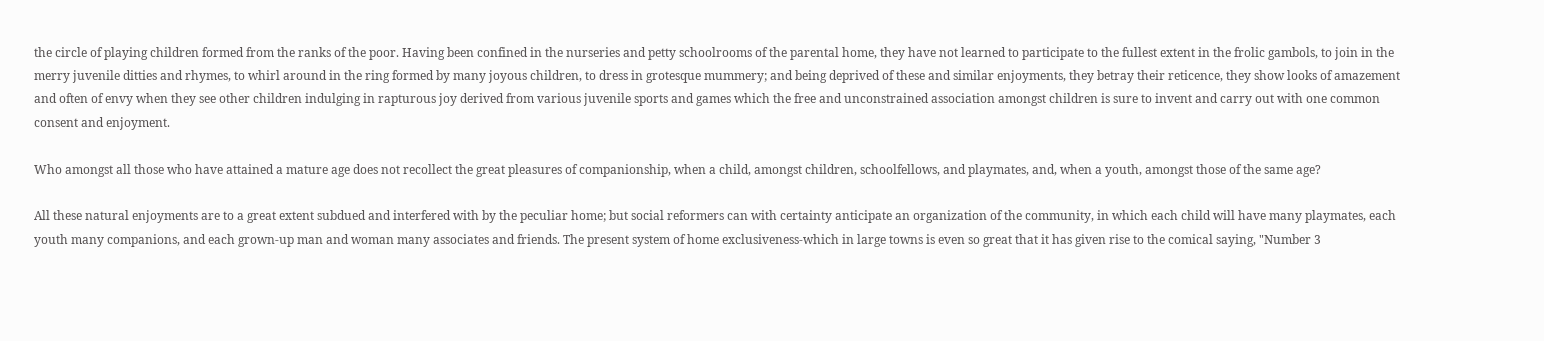the circle of playing children formed from the ranks of the poor. Having been confined in the nurseries and petty schoolrooms of the parental home, they have not learned to participate to the fullest extent in the frolic gambols, to join in the merry juvenile ditties and rhymes, to whirl around in the ring formed by many joyous children, to dress in grotesque mummery; and being deprived of these and similar enjoyments, they betray their reticence, they show looks of amazement and often of envy when they see other children indulging in rapturous joy derived from various juvenile sports and games which the free and unconstrained association amongst children is sure to invent and carry out with one common consent and enjoyment.

Who amongst all those who have attained a mature age does not recollect the great pleasures of companionship, when a child, amongst children, schoolfellows, and playmates, and, when a youth, amongst those of the same age?

All these natural enjoyments are to a great extent subdued and interfered with by the peculiar home; but social reformers can with certainty anticipate an organization of the community, in which each child will have many playmates, each youth many companions, and each grown-up man and woman many associates and friends. The present system of home exclusiveness-which in large towns is even so great that it has given rise to the comical saying, "Number 3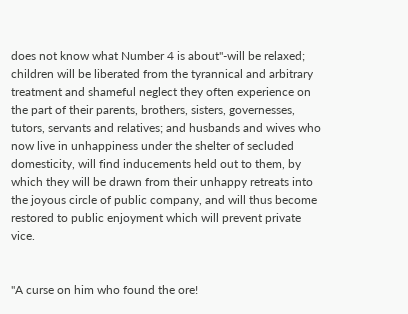does not know what Number 4 is about"-will be relaxed; children will be liberated from the tyrannical and arbitrary treatment and shameful neglect they often experience on the part of their parents, brothers, sisters, governesses, tutors, servants and relatives; and husbands and wives who now live in unhappiness under the shelter of secluded domesticity, will find inducements held out to them, by which they will be drawn from their unhappy retreats into the joyous circle of public company, and will thus become restored to public enjoyment which will prevent private vice.


"A curse on him who found the ore!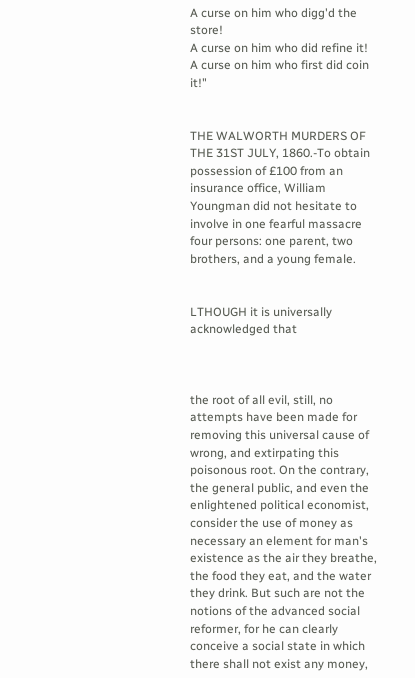A curse on him who digg'd the store!
A curse on him who did refine it!
A curse on him who first did coin it!"


THE WALWORTH MURDERS OF THE 31ST JULY, 1860.-To obtain possession of £100 from an insurance office, William Youngman did not hesitate to involve in one fearful massacre four persons: one parent, two brothers, and a young female.


LTHOUGH it is universally acknowledged that



the root of all evil, still, no attempts have been made for removing this universal cause of wrong, and extirpating this poisonous root. On the contrary, the general public, and even the enlightened political economist, consider the use of money as necessary an element for man's existence as the air they breathe, the food they eat, and the water they drink. But such are not the notions of the advanced social reformer, for he can clearly conceive a social state in which there shall not exist any money,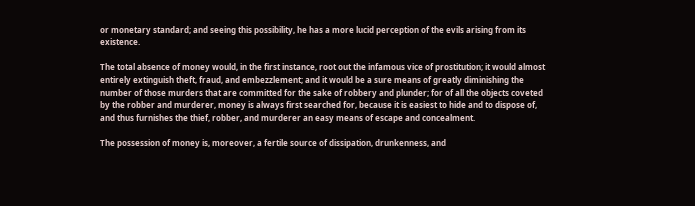or monetary standard; and seeing this possibility, he has a more lucid perception of the evils arising from its existence.

The total absence of money would, in the first instance, root out the infamous vice of prostitution; it would almost entirely extinguish theft, fraud, and embezzlement; and it would be a sure means of greatly diminishing the number of those murders that are committed for the sake of robbery and plunder; for of all the objects coveted by the robber and murderer, money is always first searched for, because it is easiest to hide and to dispose of, and thus furnishes the thief, robber, and murderer an easy means of escape and concealment.

The possession of money is, moreover, a fertile source of dissipation, drunkenness, and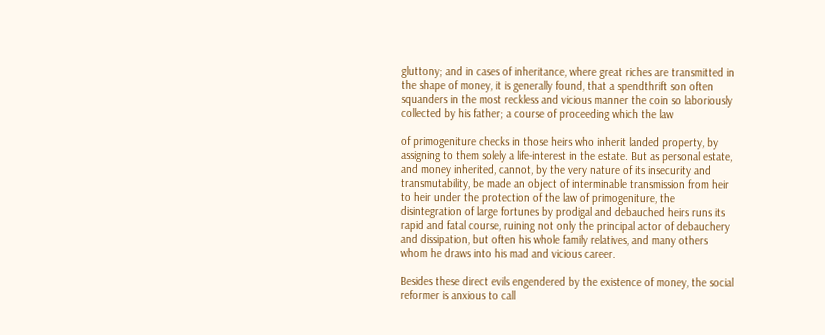gluttony; and in cases of inheritance, where great riches are transmitted in the shape of money, it is generally found, that a spendthrift son often squanders in the most reckless and vicious manner the coin so laboriously collected by his father; a course of proceeding which the law

of primogeniture checks in those heirs who inherit landed property, by assigning to them solely a life-interest in the estate. But as personal estate, and money inherited, cannot, by the very nature of its insecurity and transmutability, be made an object of interminable transmission from heir to heir under the protection of the law of primogeniture, the disintegration of large fortunes by prodigal and debauched heirs runs its rapid and fatal course, ruining not only the principal actor of debauchery and dissipation, but often his whole family relatives, and many others whom he draws into his mad and vicious career.

Besides these direct evils engendered by the existence of money, the social reformer is anxious to call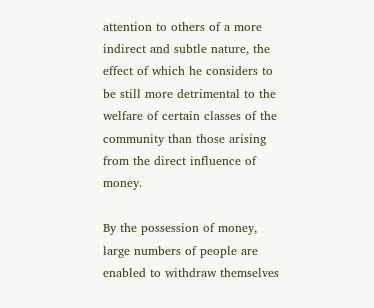attention to others of a more indirect and subtle nature, the effect of which he considers to be still more detrimental to the welfare of certain classes of the community than those arising from the direct influence of money.

By the possession of money, large numbers of people are enabled to withdraw themselves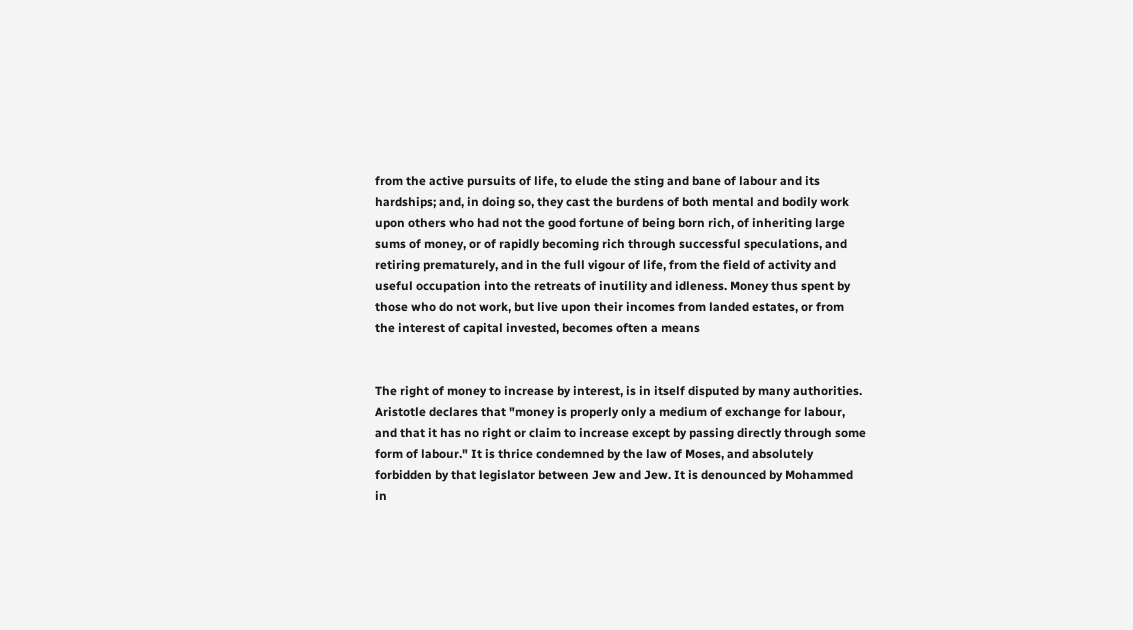from the active pursuits of life, to elude the sting and bane of labour and its hardships; and, in doing so, they cast the burdens of both mental and bodily work upon others who had not the good fortune of being born rich, of inheriting large sums of money, or of rapidly becoming rich through successful speculations, and retiring prematurely, and in the full vigour of life, from the field of activity and useful occupation into the retreats of inutility and idleness. Money thus spent by those who do not work, but live upon their incomes from landed estates, or from the interest of capital invested, becomes often a means


The right of money to increase by interest, is in itself disputed by many authorities. Aristotle declares that "money is properly only a medium of exchange for labour, and that it has no right or claim to increase except by passing directly through some form of labour." It is thrice condemned by the law of Moses, and absolutely forbidden by that legislator between Jew and Jew. It is denounced by Mohammed in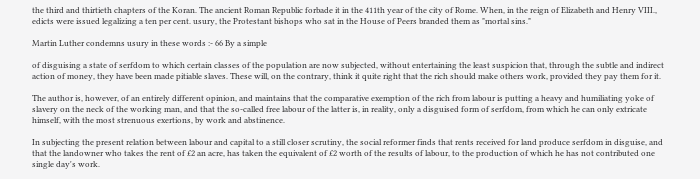the third and thirtieth chapters of the Koran. The ancient Roman Republic forbade it in the 411th year of the city of Rome. When, in the reign of Elizabeth and Henry VIII., edicts were issued legalizing a ten per cent. usury, the Protestant bishops who sat in the House of Peers branded them as "mortal sins."

Martin Luther condemns usury in these words :- 66 By a simple

of disguising a state of serfdom to which certain classes of the population are now subjected, without entertaining the least suspicion that, through the subtle and indirect action of money, they have been made pitiable slaves. These will, on the contrary, think it quite right that the rich should make others work, provided they pay them for it.

The author is, however, of an entirely different opinion, and maintains that the comparative exemption of the rich from labour is putting a heavy and humiliating yoke of slavery on the neck of the working man, and that the so-called free labour of the latter is, in reality, only a disguised form of serfdom, from which he can only extricate himself, with the most strenuous exertions, by work and abstinence.

In subjecting the present relation between labour and capital to a still closer scrutiny, the social reformer finds that rents received for land produce serfdom in disguise, and that the landowner who takes the rent of £2 an acre, has taken the equivalent of £2 worth of the results of labour, to the production of which he has not contributed one single day's work.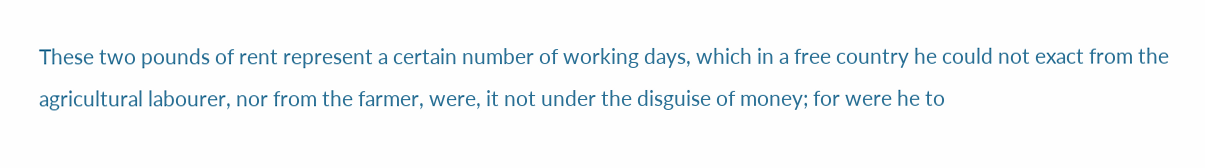These two pounds of rent represent a certain number of working days, which in a free country he could not exact from the agricultural labourer, nor from the farmer, were, it not under the disguise of money; for were he to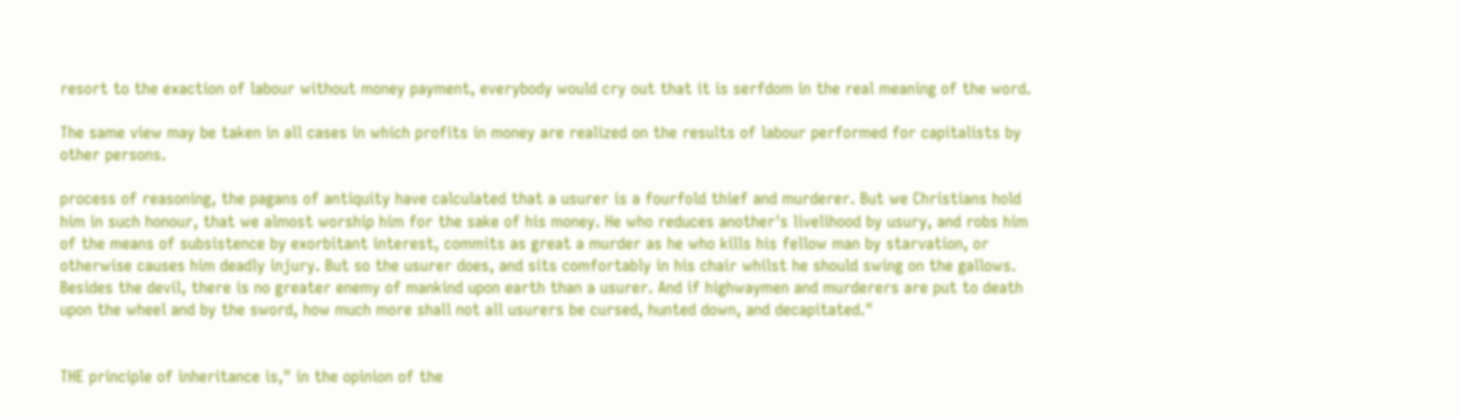resort to the exaction of labour without money payment, everybody would cry out that it is serfdom in the real meaning of the word.

The same view may be taken in all cases in which profits in money are realized on the results of labour performed for capitalists by other persons.

process of reasoning, the pagans of antiquity have calculated that a usurer is a fourfold thief and murderer. But we Christians hold him in such honour, that we almost worship him for the sake of his money. He who reduces another's livelihood by usury, and robs him of the means of subsistence by exorbitant interest, commits as great a murder as he who kills his fellow man by starvation, or otherwise causes him deadly injury. But so the usurer does, and sits comfortably in his chair whilst he should swing on the gallows. Besides the devil, there is no greater enemy of mankind upon earth than a usurer. And if highwaymen and murderers are put to death upon the wheel and by the sword, how much more shall not all usurers be cursed, hunted down, and decapitated."


THE principle of inheritance is," in the opinion of the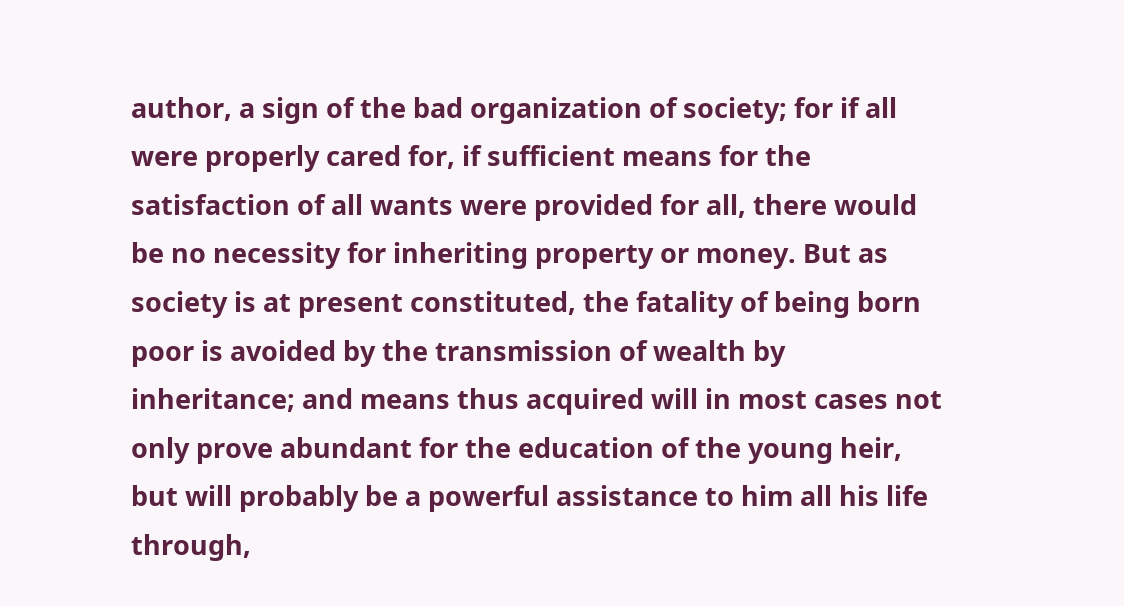author, a sign of the bad organization of society; for if all were properly cared for, if sufficient means for the satisfaction of all wants were provided for all, there would be no necessity for inheriting property or money. But as society is at present constituted, the fatality of being born poor is avoided by the transmission of wealth by inheritance; and means thus acquired will in most cases not only prove abundant for the education of the young heir, but will probably be a powerful assistance to him all his life through,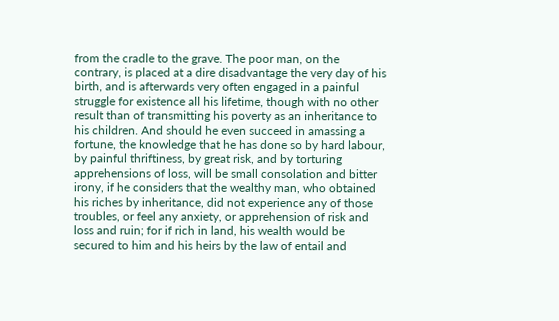from the cradle to the grave. The poor man, on the contrary, is placed at a dire disadvantage the very day of his birth, and is afterwards very often engaged in a painful struggle for existence all his lifetime, though with no other result than of transmitting his poverty as an inheritance to his children. And should he even succeed in amassing a fortune, the knowledge that he has done so by hard labour, by painful thriftiness, by great risk, and by torturing apprehensions of loss, will be small consolation and bitter irony, if he considers that the wealthy man, who obtained his riches by inheritance, did not experience any of those troubles, or feel any anxiety, or apprehension of risk and loss and ruin; for if rich in land, his wealth would be secured to him and his heirs by the law of entail and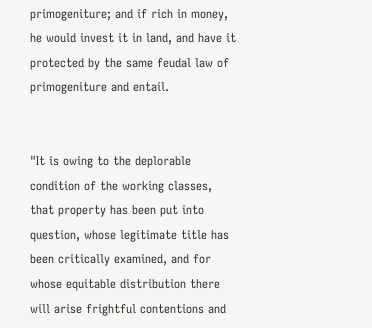primogeniture; and if rich in money, he would invest it in land, and have it protected by the same feudal law of primogeniture and entail.


"It is owing to the deplorable condition of the working classes, that property has been put into question, whose legitimate title has been critically examined, and for whose equitable distribution there will arise frightful contentions and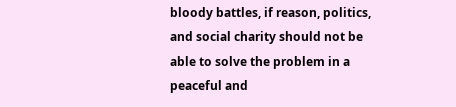bloody battles, if reason, politics, and social charity should not be able to solve the problem in a peaceful and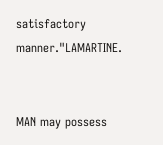satisfactory manner."LAMARTINE.


MAN may possess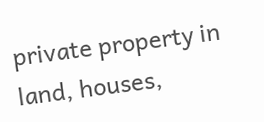private property in land, houses,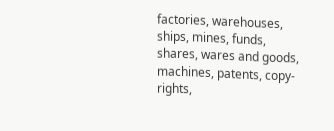factories, warehouses, ships, mines, funds, shares, wares and goods, machines, patents, copy-rights,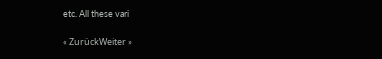etc. All these vari

« ZurückWeiter »